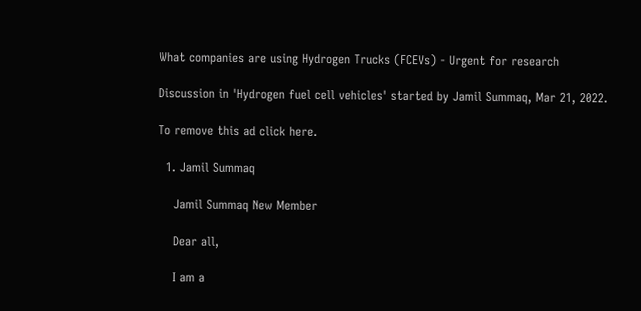What companies are using Hydrogen Trucks (FCEVs) - Urgent for research

Discussion in 'Hydrogen fuel cell vehicles' started by Jamil Summaq, Mar 21, 2022.

To remove this ad click here.

  1. Jamil Summaq

    Jamil Summaq New Member

    Dear all,

    I am a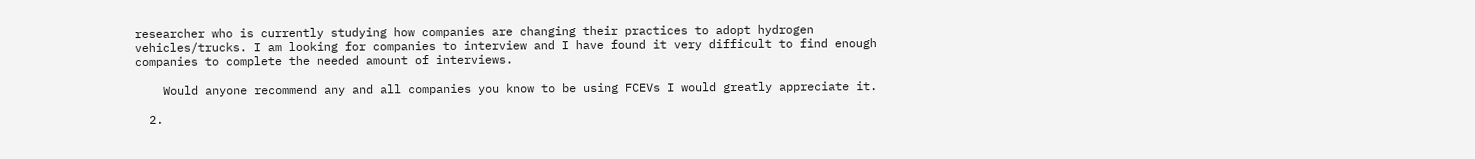researcher who is currently studying how companies are changing their practices to adopt hydrogen vehicles/trucks. I am looking for companies to interview and I have found it very difficult to find enough companies to complete the needed amount of interviews.

    Would anyone recommend any and all companies you know to be using FCEVs I would greatly appreciate it.

  2.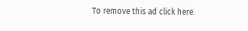To remove this ad click here.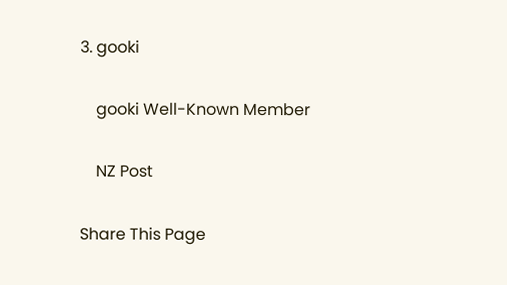3. gooki

    gooki Well-Known Member

    NZ Post

Share This Page